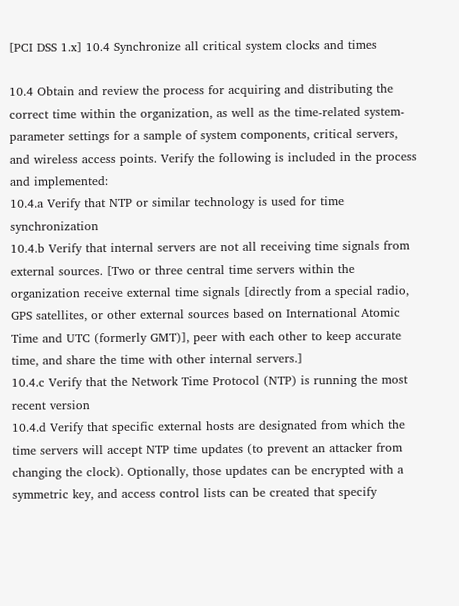[PCI DSS 1.x] 10.4 Synchronize all critical system clocks and times

10.4 Obtain and review the process for acquiring and distributing the correct time within the organization, as well as the time-related system-parameter settings for a sample of system components, critical servers, and wireless access points. Verify the following is included in the process and implemented:
10.4.a Verify that NTP or similar technology is used for time synchronization
10.4.b Verify that internal servers are not all receiving time signals from external sources. [Two or three central time servers within the organization receive external time signals [directly from a special radio, GPS satellites, or other external sources based on International Atomic Time and UTC (formerly GMT)], peer with each other to keep accurate time, and share the time with other internal servers.]
10.4.c Verify that the Network Time Protocol (NTP) is running the most recent version
10.4.d Verify that specific external hosts are designated from which the time servers will accept NTP time updates (to prevent an attacker from changing the clock). Optionally, those updates can be encrypted with a symmetric key, and access control lists can be created that specify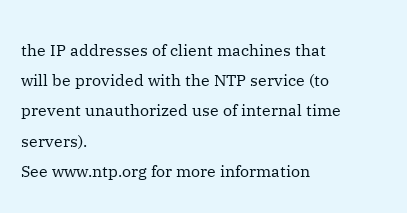the IP addresses of client machines that will be provided with the NTP service (to prevent unauthorized use of internal time servers).
See www.ntp.org for more information